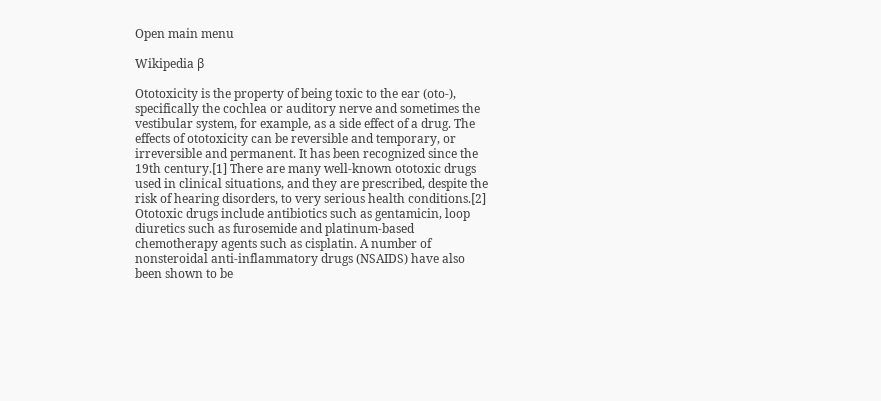Open main menu

Wikipedia β

Ototoxicity is the property of being toxic to the ear (oto-), specifically the cochlea or auditory nerve and sometimes the vestibular system, for example, as a side effect of a drug. The effects of ototoxicity can be reversible and temporary, or irreversible and permanent. It has been recognized since the 19th century.[1] There are many well-known ototoxic drugs used in clinical situations, and they are prescribed, despite the risk of hearing disorders, to very serious health conditions.[2] Ototoxic drugs include antibiotics such as gentamicin, loop diuretics such as furosemide and platinum-based chemotherapy agents such as cisplatin. A number of nonsteroidal anti-inflammatory drugs (NSAIDS) have also been shown to be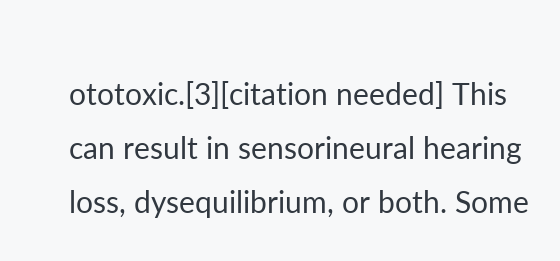ototoxic.[3][citation needed] This can result in sensorineural hearing loss, dysequilibrium, or both. Some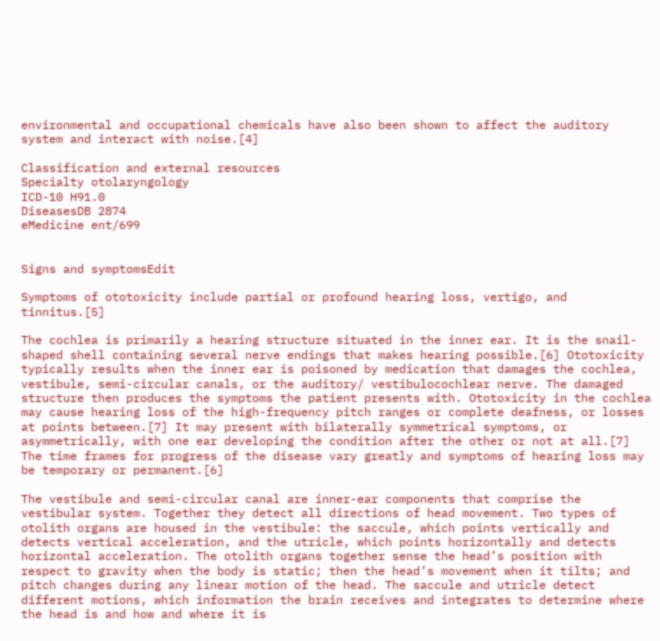environmental and occupational chemicals have also been shown to affect the auditory system and interact with noise.[4]

Classification and external resources
Specialty otolaryngology
ICD-10 H91.0
DiseasesDB 2874
eMedicine ent/699


Signs and symptomsEdit

Symptoms of ototoxicity include partial or profound hearing loss, vertigo, and tinnitus.[5]

The cochlea is primarily a hearing structure situated in the inner ear. It is the snail-shaped shell containing several nerve endings that makes hearing possible.[6] Ototoxicity typically results when the inner ear is poisoned by medication that damages the cochlea, vestibule, semi-circular canals, or the auditory/ vestibulocochlear nerve. The damaged structure then produces the symptoms the patient presents with. Ototoxicity in the cochlea may cause hearing loss of the high-frequency pitch ranges or complete deafness, or losses at points between.[7] It may present with bilaterally symmetrical symptoms, or asymmetrically, with one ear developing the condition after the other or not at all.[7] The time frames for progress of the disease vary greatly and symptoms of hearing loss may be temporary or permanent.[6]

The vestibule and semi-circular canal are inner-ear components that comprise the vestibular system. Together they detect all directions of head movement. Two types of otolith organs are housed in the vestibule: the saccule, which points vertically and detects vertical acceleration, and the utricle, which points horizontally and detects horizontal acceleration. The otolith organs together sense the head’s position with respect to gravity when the body is static; then the head’s movement when it tilts; and pitch changes during any linear motion of the head. The saccule and utricle detect different motions, which information the brain receives and integrates to determine where the head is and how and where it is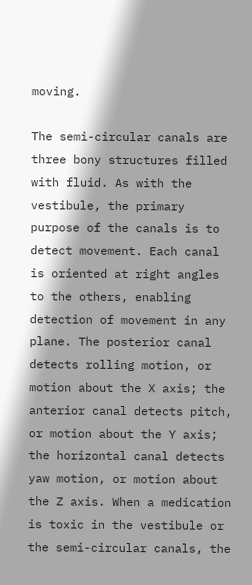moving.

The semi-circular canals are three bony structures filled with fluid. As with the vestibule, the primary purpose of the canals is to detect movement. Each canal is oriented at right angles to the others, enabling detection of movement in any plane. The posterior canal detects rolling motion, or motion about the X axis; the anterior canal detects pitch, or motion about the Y axis; the horizontal canal detects yaw motion, or motion about the Z axis. When a medication is toxic in the vestibule or the semi-circular canals, the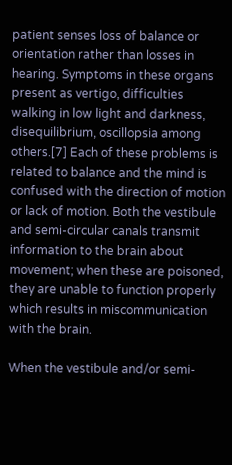patient senses loss of balance or orientation rather than losses in hearing. Symptoms in these organs present as vertigo, difficulties walking in low light and darkness, disequilibrium, oscillopsia among others.[7] Each of these problems is related to balance and the mind is confused with the direction of motion or lack of motion. Both the vestibule and semi-circular canals transmit information to the brain about movement; when these are poisoned, they are unable to function properly which results in miscommunication with the brain.

When the vestibule and/or semi-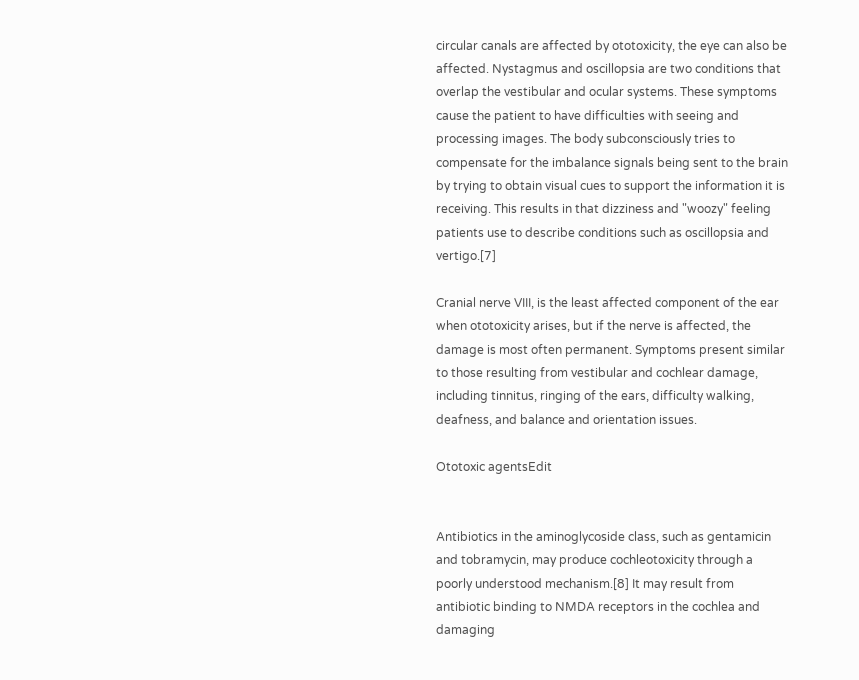circular canals are affected by ototoxicity, the eye can also be affected. Nystagmus and oscillopsia are two conditions that overlap the vestibular and ocular systems. These symptoms cause the patient to have difficulties with seeing and processing images. The body subconsciously tries to compensate for the imbalance signals being sent to the brain by trying to obtain visual cues to support the information it is receiving. This results in that dizziness and "woozy" feeling patients use to describe conditions such as oscillopsia and vertigo.[7]

Cranial nerve VIII, is the least affected component of the ear when ototoxicity arises, but if the nerve is affected, the damage is most often permanent. Symptoms present similar to those resulting from vestibular and cochlear damage, including tinnitus, ringing of the ears, difficulty walking, deafness, and balance and orientation issues.

Ototoxic agentsEdit


Antibiotics in the aminoglycoside class, such as gentamicin and tobramycin, may produce cochleotoxicity through a poorly understood mechanism.[8] It may result from antibiotic binding to NMDA receptors in the cochlea and damaging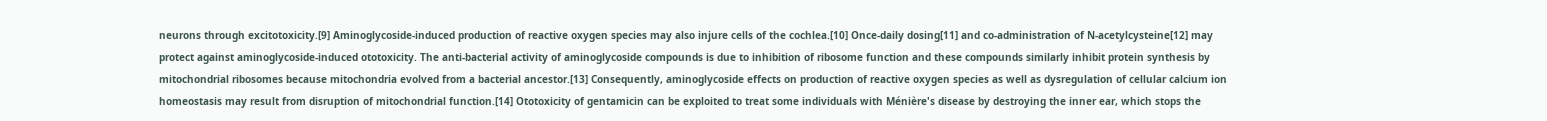neurons through excitotoxicity.[9] Aminoglycoside-induced production of reactive oxygen species may also injure cells of the cochlea.[10] Once-daily dosing[11] and co-administration of N-acetylcysteine[12] may protect against aminoglycoside-induced ototoxicity. The anti-bacterial activity of aminoglycoside compounds is due to inhibition of ribosome function and these compounds similarly inhibit protein synthesis by mitochondrial ribosomes because mitochondria evolved from a bacterial ancestor.[13] Consequently, aminoglycoside effects on production of reactive oxygen species as well as dysregulation of cellular calcium ion homeostasis may result from disruption of mitochondrial function.[14] Ototoxicity of gentamicin can be exploited to treat some individuals with Ménière's disease by destroying the inner ear, which stops the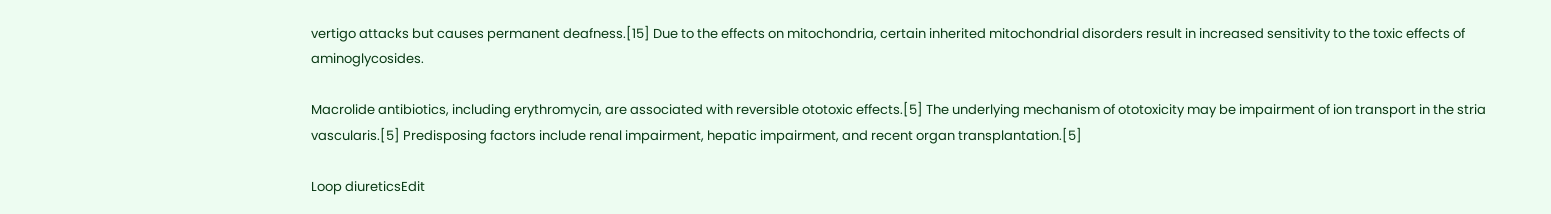vertigo attacks but causes permanent deafness.[15] Due to the effects on mitochondria, certain inherited mitochondrial disorders result in increased sensitivity to the toxic effects of aminoglycosides.

Macrolide antibiotics, including erythromycin, are associated with reversible ototoxic effects.[5] The underlying mechanism of ototoxicity may be impairment of ion transport in the stria vascularis.[5] Predisposing factors include renal impairment, hepatic impairment, and recent organ transplantation.[5]

Loop diureticsEdit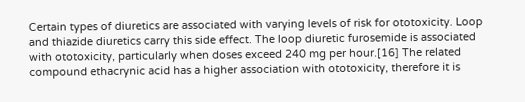Certain types of diuretics are associated with varying levels of risk for ototoxicity. Loop and thiazide diuretics carry this side effect. The loop diuretic furosemide is associated with ototoxicity, particularly when doses exceed 240 mg per hour.[16] The related compound ethacrynic acid has a higher association with ototoxicity, therefore it is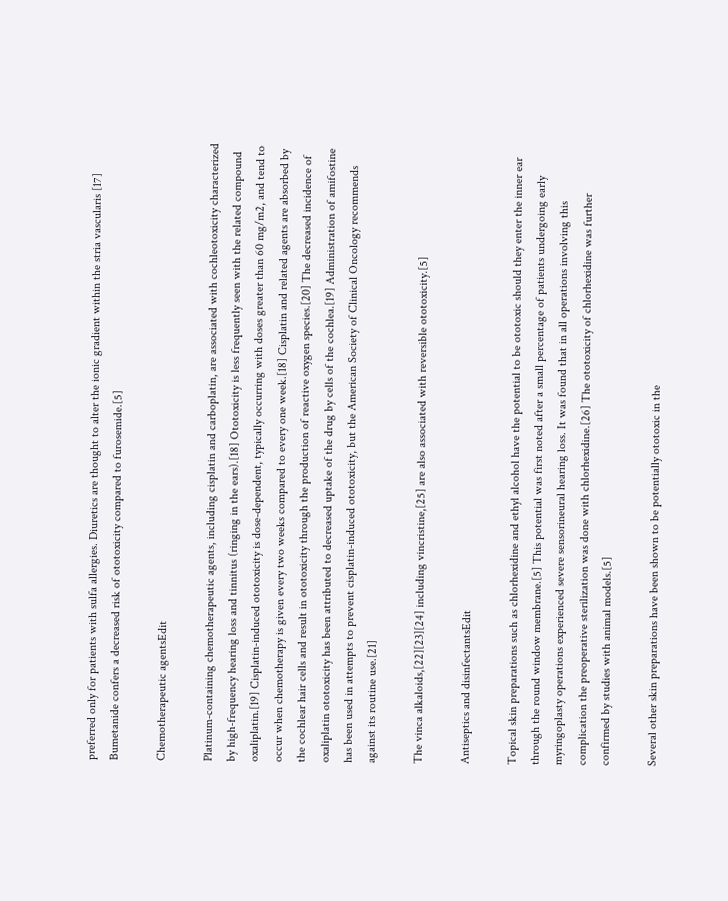preferred only for patients with sulfa allergies. Diuretics are thought to alter the ionic gradient within the stria vascularis [17] Bumetanide confers a decreased risk of ototoxicity compared to furosemide.[5]

Chemotherapeutic agentsEdit

Platinum-containing chemotherapeutic agents, including cisplatin and carboplatin, are associated with cochleotoxicity characterized by high-frequency hearing loss and tinnitus (ringing in the ears).[18] Ototoxicity is less frequently seen with the related compound oxaliplatin.[19] Cisplatin-induced ototoxicity is dose-dependent, typically occurring with doses greater than 60 mg/m2, and tend to occur when chemotherapy is given every two weeks compared to every one week.[18] Cisplatin and related agents are absorbed by the cochlear hair cells and result in ototoxicity through the production of reactive oxygen species.[20] The decreased incidence of oxaliplatin ototoxicity has been attributed to decreased uptake of the drug by cells of the cochlea.[19] Administration of amifostine has been used in attempts to prevent cisplatin-induced ototoxicity, but the American Society of Clinical Oncology recommends against its routine use.[21]

The vinca alkaloids,[22][23][24] including vincristine,[25] are also associated with reversible ototoxicity.[5]

Antiseptics and disinfectantsEdit

Topical skin preparations such as chlorhexidine and ethyl alcohol have the potential to be ototoxic should they enter the inner ear through the round window membrane.[5] This potential was first noted after a small percentage of patients undergoing early myringoplasty operations experienced severe sensorineural hearing loss. It was found that in all operations involving this complication the preoperative sterilization was done with chlorhexidine.[26] The ototoxicity of chlorhexidine was further confirmed by studies with animal models.[5]

Several other skin preparations have been shown to be potentially ototoxic in the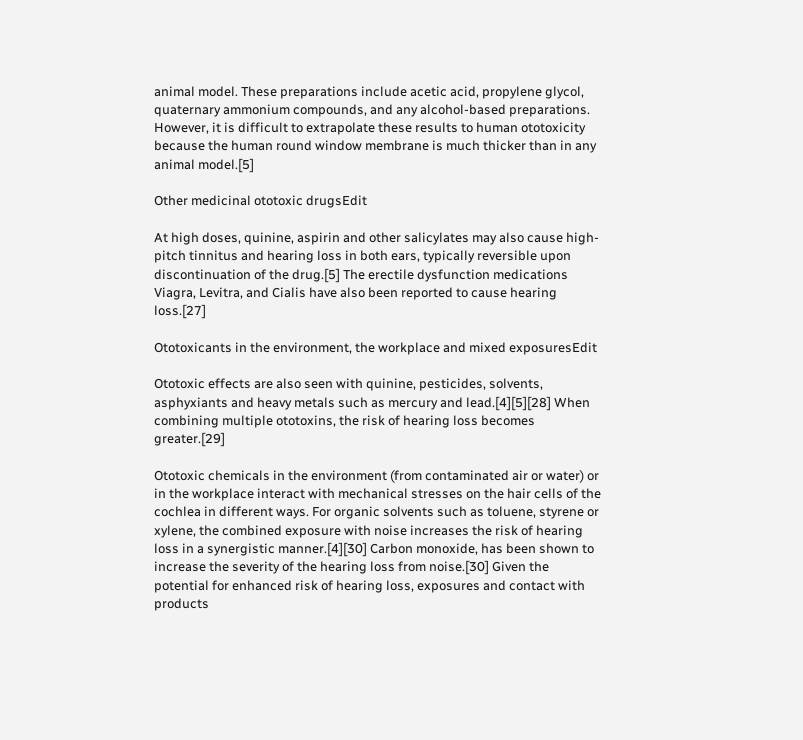animal model. These preparations include acetic acid, propylene glycol, quaternary ammonium compounds, and any alcohol-based preparations. However, it is difficult to extrapolate these results to human ototoxicity because the human round window membrane is much thicker than in any animal model.[5]

Other medicinal ototoxic drugsEdit

At high doses, quinine, aspirin and other salicylates may also cause high-pitch tinnitus and hearing loss in both ears, typically reversible upon discontinuation of the drug.[5] The erectile dysfunction medications Viagra, Levitra, and Cialis have also been reported to cause hearing loss.[27]

Ototoxicants in the environment, the workplace and mixed exposuresEdit

Ototoxic effects are also seen with quinine, pesticides, solvents, asphyxiants and heavy metals such as mercury and lead.[4][5][28] When combining multiple ototoxins, the risk of hearing loss becomes greater.[29]

Ototoxic chemicals in the environment (from contaminated air or water) or in the workplace interact with mechanical stresses on the hair cells of the cochlea in different ways. For organic solvents such as toluene, styrene or xylene, the combined exposure with noise increases the risk of hearing loss in a synergistic manner.[4][30] Carbon monoxide, has been shown to increase the severity of the hearing loss from noise.[30] Given the potential for enhanced risk of hearing loss, exposures and contact with products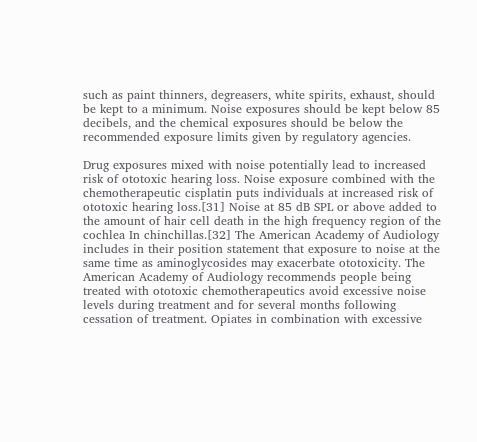such as paint thinners, degreasers, white spirits, exhaust, should be kept to a minimum. Noise exposures should be kept below 85 decibels, and the chemical exposures should be below the recommended exposure limits given by regulatory agencies.

Drug exposures mixed with noise potentially lead to increased risk of ototoxic hearing loss. Noise exposure combined with the chemotherapeutic cisplatin puts individuals at increased risk of ototoxic hearing loss.[31] Noise at 85 dB SPL or above added to the amount of hair cell death in the high frequency region of the cochlea In chinchillas.[32] The American Academy of Audiology includes in their position statement that exposure to noise at the same time as aminoglycosides may exacerbate ototoxicity. The American Academy of Audiology recommends people being treated with ototoxic chemotherapeutics avoid excessive noise levels during treatment and for several months following cessation of treatment. Opiates in combination with excessive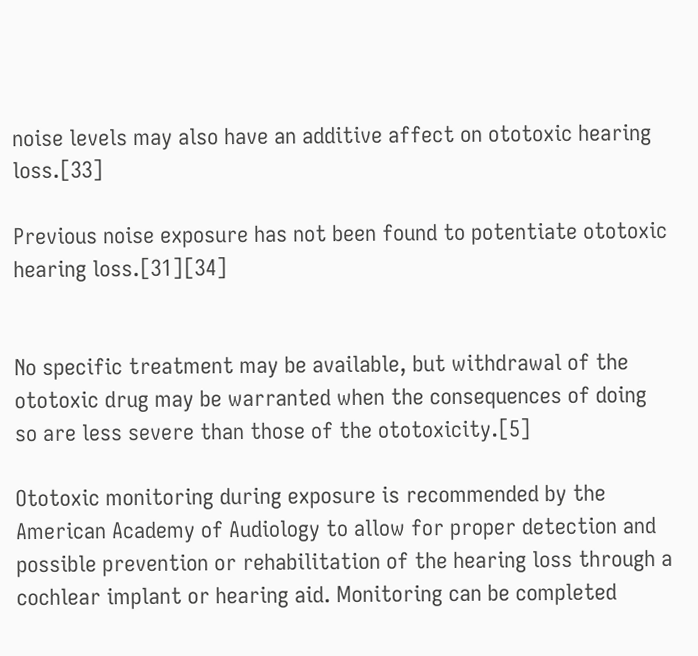noise levels may also have an additive affect on ototoxic hearing loss.[33]

Previous noise exposure has not been found to potentiate ototoxic hearing loss.[31][34]


No specific treatment may be available, but withdrawal of the ototoxic drug may be warranted when the consequences of doing so are less severe than those of the ototoxicity.[5]

Ototoxic monitoring during exposure is recommended by the American Academy of Audiology to allow for proper detection and possible prevention or rehabilitation of the hearing loss through a cochlear implant or hearing aid. Monitoring can be completed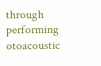through performing otoacoustic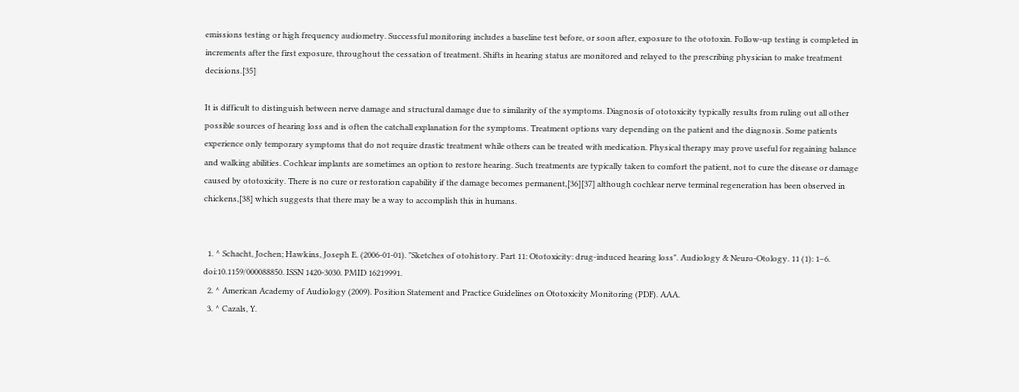emissions testing or high frequency audiometry. Successful monitoring includes a baseline test before, or soon after, exposure to the ototoxin. Follow-up testing is completed in increments after the first exposure, throughout the cessation of treatment. Shifts in hearing status are monitored and relayed to the prescribing physician to make treatment decisions.[35]

It is difficult to distinguish between nerve damage and structural damage due to similarity of the symptoms. Diagnosis of ototoxicity typically results from ruling out all other possible sources of hearing loss and is often the catchall explanation for the symptoms. Treatment options vary depending on the patient and the diagnosis. Some patients experience only temporary symptoms that do not require drastic treatment while others can be treated with medication. Physical therapy may prove useful for regaining balance and walking abilities. Cochlear implants are sometimes an option to restore hearing. Such treatments are typically taken to comfort the patient, not to cure the disease or damage caused by ototoxicity. There is no cure or restoration capability if the damage becomes permanent,[36][37] although cochlear nerve terminal regeneration has been observed in chickens,[38] which suggests that there may be a way to accomplish this in humans.


  1. ^ Schacht, Jochen; Hawkins, Joseph E. (2006-01-01). "Sketches of otohistory. Part 11: Ototoxicity: drug-induced hearing loss". Audiology & Neuro-Otology. 11 (1): 1–6. doi:10.1159/000088850. ISSN 1420-3030. PMID 16219991.
  2. ^ American Academy of Audiology (2009). Position Statement and Practice Guidelines on Ototoxicity Monitoring (PDF). AAA.
  3. ^ Cazals, Y.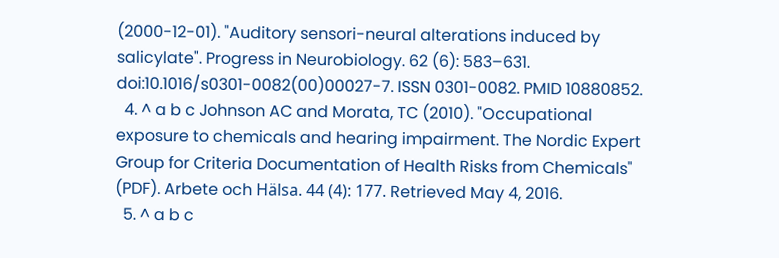(2000-12-01). "Auditory sensori-neural alterations induced by salicylate". Progress in Neurobiology. 62 (6): 583–631. doi:10.1016/s0301-0082(00)00027-7. ISSN 0301-0082. PMID 10880852.
  4. ^ a b c Johnson AC and Morata, TC (2010). "Occupational exposure to chemicals and hearing impairment. The Nordic Expert Group for Criteria Documentation of Health Risks from Chemicals" (PDF). Arbete och Hälsa. 44 (4): 177. Retrieved May 4, 2016.
  5. ^ a b c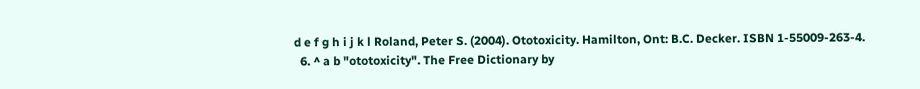d e f g h i j k l Roland, Peter S. (2004). Ototoxicity. Hamilton, Ont: B.C. Decker. ISBN 1-55009-263-4.
  6. ^ a b "ototoxicity". The Free Dictionary by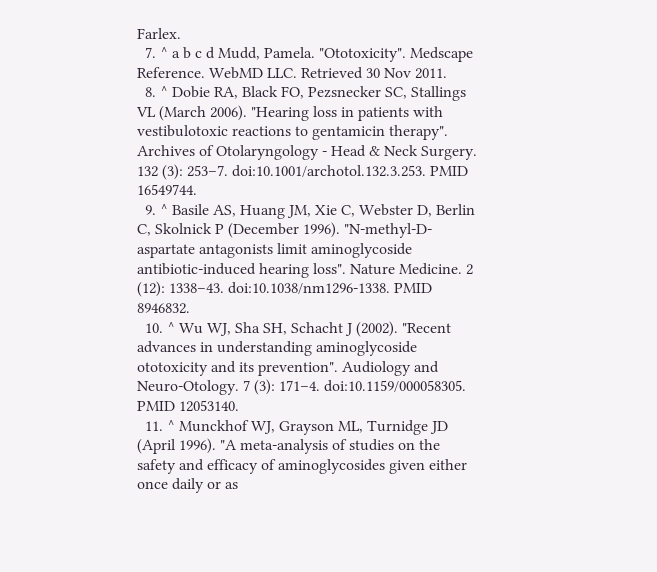Farlex.
  7. ^ a b c d Mudd, Pamela. "Ototoxicity". Medscape Reference. WebMD LLC. Retrieved 30 Nov 2011.
  8. ^ Dobie RA, Black FO, Pezsnecker SC, Stallings VL (March 2006). "Hearing loss in patients with vestibulotoxic reactions to gentamicin therapy". Archives of Otolaryngology - Head & Neck Surgery. 132 (3): 253–7. doi:10.1001/archotol.132.3.253. PMID 16549744.
  9. ^ Basile AS, Huang JM, Xie C, Webster D, Berlin C, Skolnick P (December 1996). "N-methyl-D-aspartate antagonists limit aminoglycoside antibiotic-induced hearing loss". Nature Medicine. 2 (12): 1338–43. doi:10.1038/nm1296-1338. PMID 8946832.
  10. ^ Wu WJ, Sha SH, Schacht J (2002). "Recent advances in understanding aminoglycoside ototoxicity and its prevention". Audiology and Neuro-Otology. 7 (3): 171–4. doi:10.1159/000058305. PMID 12053140.
  11. ^ Munckhof WJ, Grayson ML, Turnidge JD (April 1996). "A meta-analysis of studies on the safety and efficacy of aminoglycosides given either once daily or as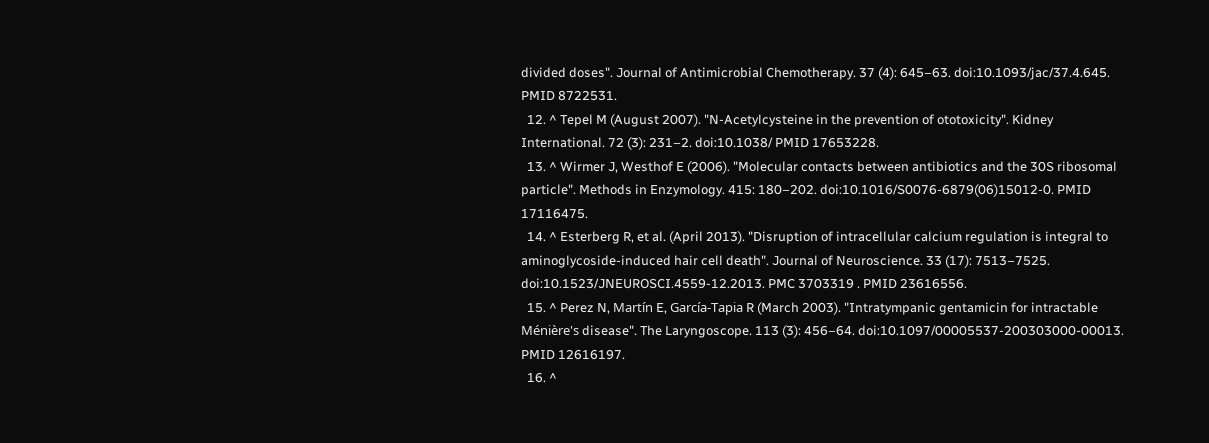divided doses". Journal of Antimicrobial Chemotherapy. 37 (4): 645–63. doi:10.1093/jac/37.4.645. PMID 8722531.
  12. ^ Tepel M (August 2007). "N-Acetylcysteine in the prevention of ototoxicity". Kidney International. 72 (3): 231–2. doi:10.1038/ PMID 17653228.
  13. ^ Wirmer J, Westhof E (2006). "Molecular contacts between antibiotics and the 30S ribosomal particle". Methods in Enzymology. 415: 180–202. doi:10.1016/S0076-6879(06)15012-0. PMID 17116475.
  14. ^ Esterberg R, et al. (April 2013). "Disruption of intracellular calcium regulation is integral to aminoglycoside-induced hair cell death". Journal of Neuroscience. 33 (17): 7513–7525. doi:10.1523/JNEUROSCI.4559-12.2013. PMC 3703319 . PMID 23616556.
  15. ^ Perez N, Martín E, García-Tapia R (March 2003). "Intratympanic gentamicin for intractable Ménière's disease". The Laryngoscope. 113 (3): 456–64. doi:10.1097/00005537-200303000-00013. PMID 12616197.
  16. ^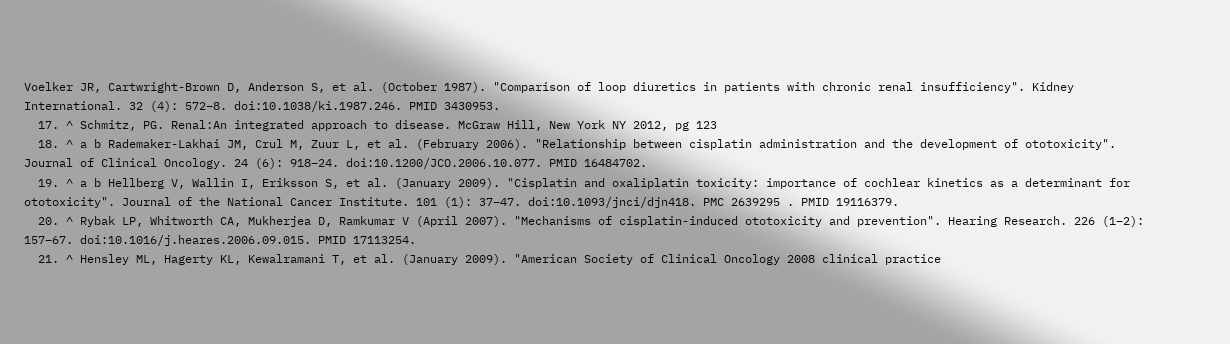Voelker JR, Cartwright-Brown D, Anderson S, et al. (October 1987). "Comparison of loop diuretics in patients with chronic renal insufficiency". Kidney International. 32 (4): 572–8. doi:10.1038/ki.1987.246. PMID 3430953.
  17. ^ Schmitz, PG. Renal:An integrated approach to disease. McGraw Hill, New York NY 2012, pg 123
  18. ^ a b Rademaker-Lakhai JM, Crul M, Zuur L, et al. (February 2006). "Relationship between cisplatin administration and the development of ototoxicity". Journal of Clinical Oncology. 24 (6): 918–24. doi:10.1200/JCO.2006.10.077. PMID 16484702.
  19. ^ a b Hellberg V, Wallin I, Eriksson S, et al. (January 2009). "Cisplatin and oxaliplatin toxicity: importance of cochlear kinetics as a determinant for ototoxicity". Journal of the National Cancer Institute. 101 (1): 37–47. doi:10.1093/jnci/djn418. PMC 2639295 . PMID 19116379.
  20. ^ Rybak LP, Whitworth CA, Mukherjea D, Ramkumar V (April 2007). "Mechanisms of cisplatin-induced ototoxicity and prevention". Hearing Research. 226 (1–2): 157–67. doi:10.1016/j.heares.2006.09.015. PMID 17113254.
  21. ^ Hensley ML, Hagerty KL, Kewalramani T, et al. (January 2009). "American Society of Clinical Oncology 2008 clinical practice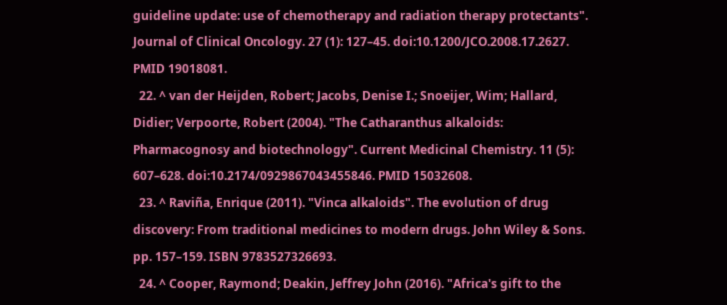guideline update: use of chemotherapy and radiation therapy protectants". Journal of Clinical Oncology. 27 (1): 127–45. doi:10.1200/JCO.2008.17.2627. PMID 19018081.
  22. ^ van der Heijden, Robert; Jacobs, Denise I.; Snoeijer, Wim; Hallard, Didier; Verpoorte, Robert (2004). "The Catharanthus alkaloids: Pharmacognosy and biotechnology". Current Medicinal Chemistry. 11 (5): 607–628. doi:10.2174/0929867043455846. PMID 15032608.
  23. ^ Raviña, Enrique (2011). "Vinca alkaloids". The evolution of drug discovery: From traditional medicines to modern drugs. John Wiley & Sons. pp. 157–159. ISBN 9783527326693.
  24. ^ Cooper, Raymond; Deakin, Jeffrey John (2016). "Africa's gift to the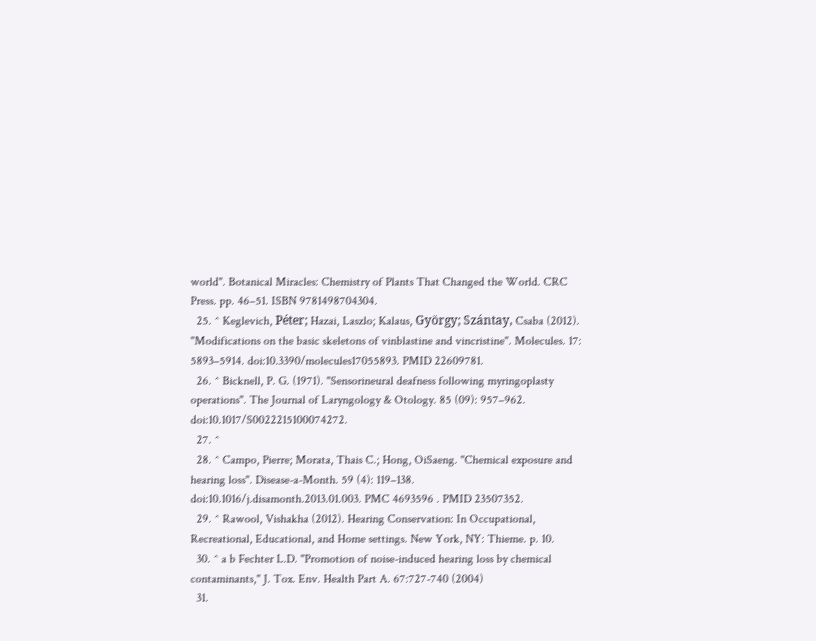world". Botanical Miracles: Chemistry of Plants That Changed the World. CRC Press. pp. 46–51. ISBN 9781498704304.
  25. ^ Keglevich, Péter; Hazai, Laszlo; Kalaus, György; Szántay, Csaba (2012). "Modifications on the basic skeletons of vinblastine and vincristine". Molecules. 17: 5893–5914. doi:10.3390/molecules17055893. PMID 22609781.
  26. ^ Bicknell, P. G. (1971). "Sensorineural deafness following myringoplasty operations". The Journal of Laryngology & Otology. 85 (09): 957–962. doi:10.1017/S0022215100074272.
  27. ^
  28. ^ Campo, Pierre; Morata, Thais C.; Hong, OiSaeng. "Chemical exposure and hearing loss". Disease-a-Month. 59 (4): 119–138. doi:10.1016/j.disamonth.2013.01.003. PMC 4693596 . PMID 23507352.
  29. ^ Rawool, Vishakha (2012). Hearing Conservation: In Occupational, Recreational, Educational, and Home settings. New York, NY: Thieme. p. 10.
  30. ^ a b Fechter L.D. "Promotion of noise-induced hearing loss by chemical contaminants," J. Tox. Env. Health Part A. 67:727-740 (2004)
  31.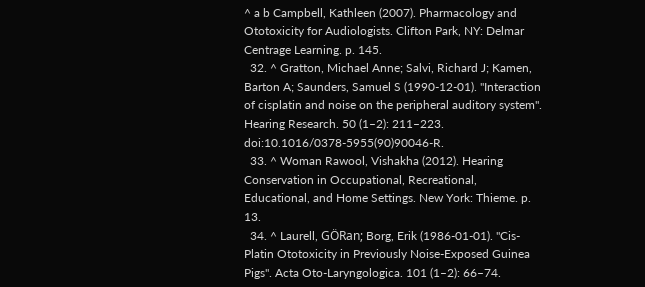^ a b Campbell, Kathleen (2007). Pharmacology and Ototoxicity for Audiologists. Clifton Park, NY: Delmar Centrage Learning. p. 145.
  32. ^ Gratton, Michael Anne; Salvi, Richard J; Kamen, Barton A; Saunders, Samuel S (1990-12-01). "Interaction of cisplatin and noise on the peripheral auditory system". Hearing Research. 50 (1–2): 211–223. doi:10.1016/0378-5955(90)90046-R.
  33. ^ Woman Rawool, Vishakha (2012). Hearing Conservation in Occupational, Recreational, Educational, and Home Settings. New York: Thieme. p. 13.
  34. ^ Laurell, GÖRan; Borg, Erik (1986-01-01). "Cis-Platin Ototoxicity in Previously Noise-Exposed Guinea Pigs". Acta Oto-Laryngologica. 101 (1–2): 66–74.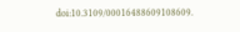doi:10.3109/00016488609108609.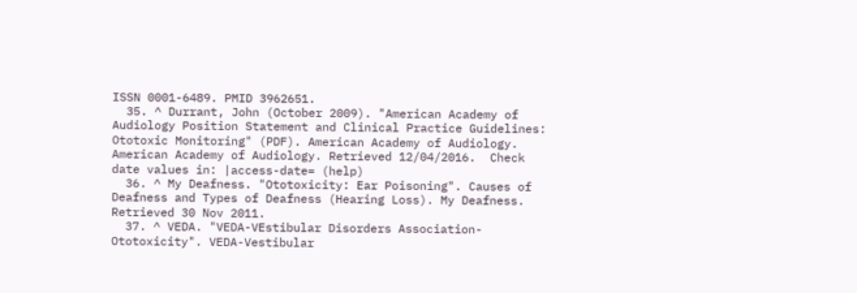ISSN 0001-6489. PMID 3962651.
  35. ^ Durrant, John (October 2009). "American Academy of Audiology Position Statement and Clinical Practice Guidelines: Ototoxic Monitoring" (PDF). American Academy of Audiology. American Academy of Audiology. Retrieved 12/04/2016.  Check date values in: |access-date= (help)
  36. ^ My Deafness. "Ototoxicity: Ear Poisoning". Causes of Deafness and Types of Deafness (Hearing Loss). My Deafness. Retrieved 30 Nov 2011.
  37. ^ VEDA. "VEDA-VEstibular Disorders Association-Ototoxicity". VEDA-Vestibular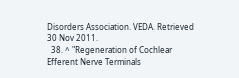Disorders Association. VEDA. Retrieved 30 Nov 2011.
  38. ^ "Regeneration of Cochlear Efferent Nerve Terminals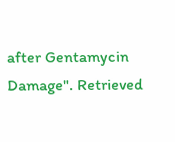after Gentamycin Damage". Retrieved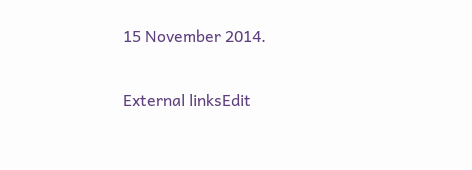15 November 2014.

External linksEdit